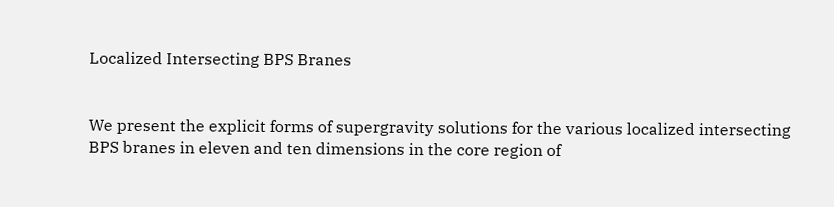Localized Intersecting BPS Branes


We present the explicit forms of supergravity solutions for the various localized intersecting BPS branes in eleven and ten dimensions in the core region of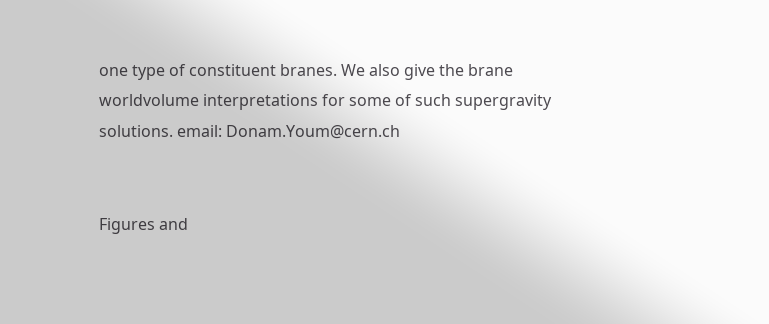one type of constituent branes. We also give the brane worldvolume interpretations for some of such supergravity solutions. email: Donam.Youm@cern.ch


Figures and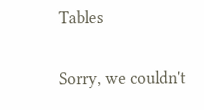Tables

Sorry, we couldn't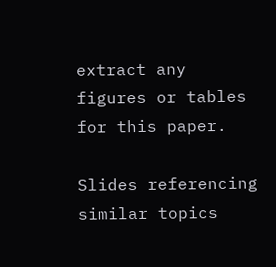extract any figures or tables for this paper.

Slides referencing similar topics